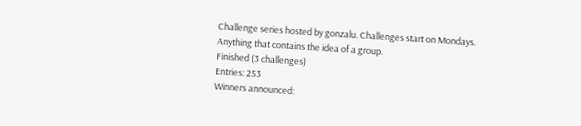Challenge series hosted by gonzalu. Challenges start on Mondays.
Anything that contains the idea of a group.
Finished (3 challenges)
Entries: 253
Winners announced: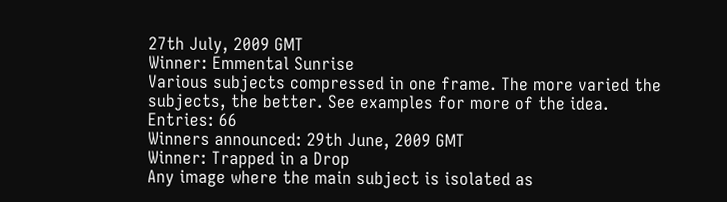27th July, 2009 GMT
Winner: Emmental Sunrise
Various subjects compressed in one frame. The more varied the subjects, the better. See examples for more of the idea.
Entries: 66
Winners announced: 29th June, 2009 GMT
Winner: Trapped in a Drop
Any image where the main subject is isolated as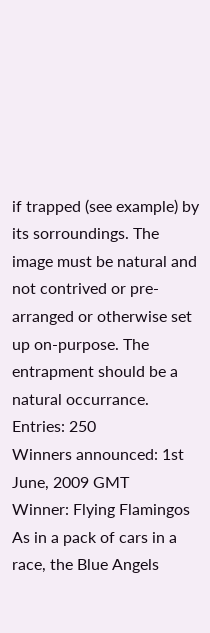if trapped (see example) by its sorroundings. The image must be natural and not contrived or pre-arranged or otherwise set up on-purpose. The entrapment should be a natural occurrance.
Entries: 250
Winners announced: 1st June, 2009 GMT
Winner: Flying Flamingos
As in a pack of cars in a race, the Blue Angels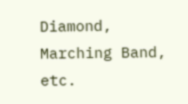Diamond, Marching Band, etc.